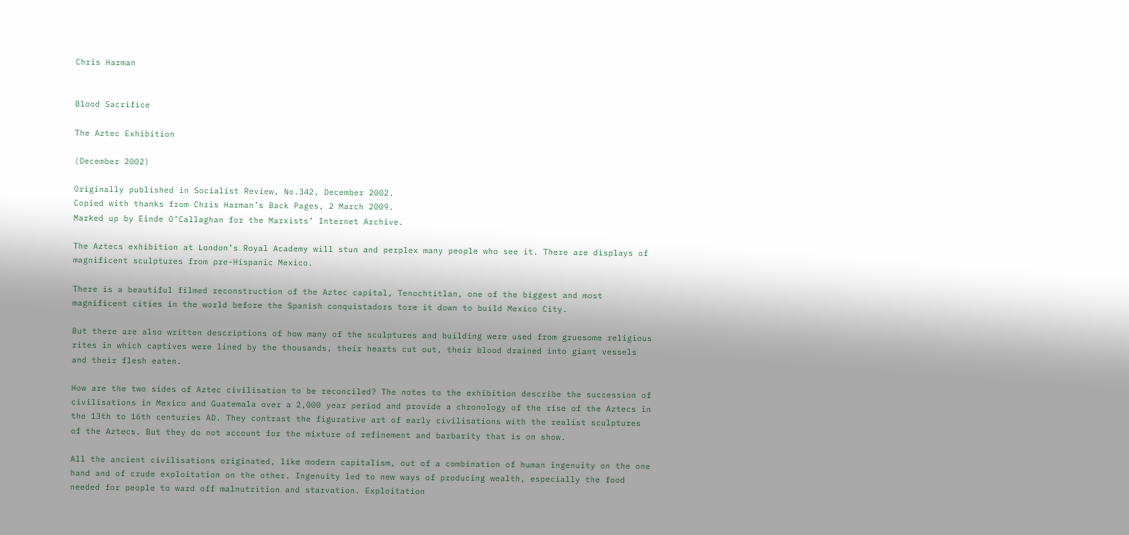Chris Harman


Blood Sacrifice

The Aztec Exhibition

(December 2002)

Originally published in Socialist Review, No.342, December 2002.
Copied with thanks from Chris Harman’s Back Pages, 2 March 2009.
Marked up by Einde O’Callaghan for the Marxists’ Internet Archive.

The Aztecs exhibition at London’s Royal Academy will stun and perplex many people who see it. There are displays of magnificent sculptures from pre-Hispanic Mexico.

There is a beautiful filmed reconstruction of the Aztec capital, Tenochtitlan, one of the biggest and most magnificent cities in the world before the Spanish conquistadors tore it down to build Mexico City.

But there are also written descriptions of how many of the sculptures and building were used from gruesome religious rites in which captives were lined by the thousands, their hearts cut out, their blood drained into giant vessels and their flesh eaten.

How are the two sides of Aztec civilisation to be reconciled? The notes to the exhibition describe the succession of civilisations in Mexico and Guatemala over a 2,000 year period and provide a chronology of the rise of the Aztecs in the 13th to 16th centuries AD. They contrast the figurative art of early civilisations with the realist sculptures of the Aztecs. But they do not account for the mixture of refinement and barbarity that is on show.

All the ancient civilisations originated, like modern capitalism, out of a combination of human ingenuity on the one hand and of crude exploitation on the other. Ingenuity led to new ways of producing wealth, especially the food needed for people to ward off malnutrition and starvation. Exploitation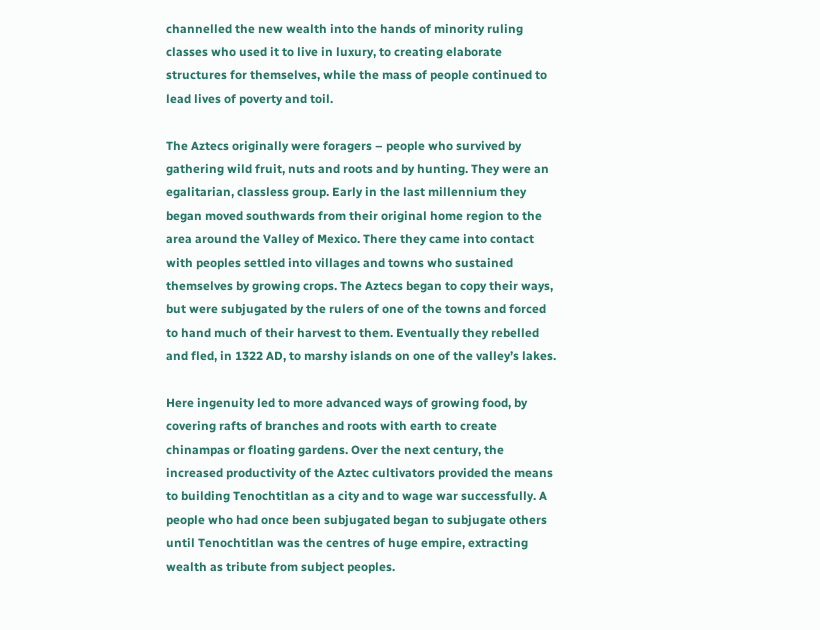channelled the new wealth into the hands of minority ruling classes who used it to live in luxury, to creating elaborate structures for themselves, while the mass of people continued to lead lives of poverty and toil.

The Aztecs originally were foragers – people who survived by gathering wild fruit, nuts and roots and by hunting. They were an egalitarian, classless group. Early in the last millennium they began moved southwards from their original home region to the area around the Valley of Mexico. There they came into contact with peoples settled into villages and towns who sustained themselves by growing crops. The Aztecs began to copy their ways, but were subjugated by the rulers of one of the towns and forced to hand much of their harvest to them. Eventually they rebelled and fled, in 1322 AD, to marshy islands on one of the valley’s lakes.

Here ingenuity led to more advanced ways of growing food, by covering rafts of branches and roots with earth to create chinampas or floating gardens. Over the next century, the increased productivity of the Aztec cultivators provided the means to building Tenochtitlan as a city and to wage war successfully. A people who had once been subjugated began to subjugate others until Tenochtitlan was the centres of huge empire, extracting wealth as tribute from subject peoples.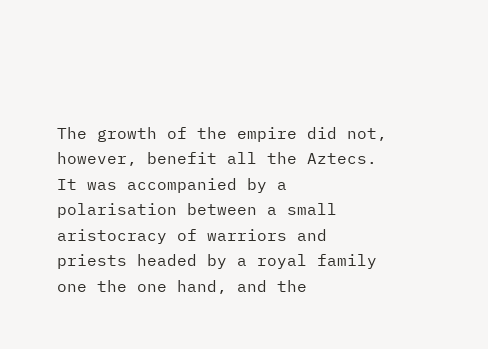The growth of the empire did not, however, benefit all the Aztecs. It was accompanied by a polarisation between a small aristocracy of warriors and priests headed by a royal family one the one hand, and the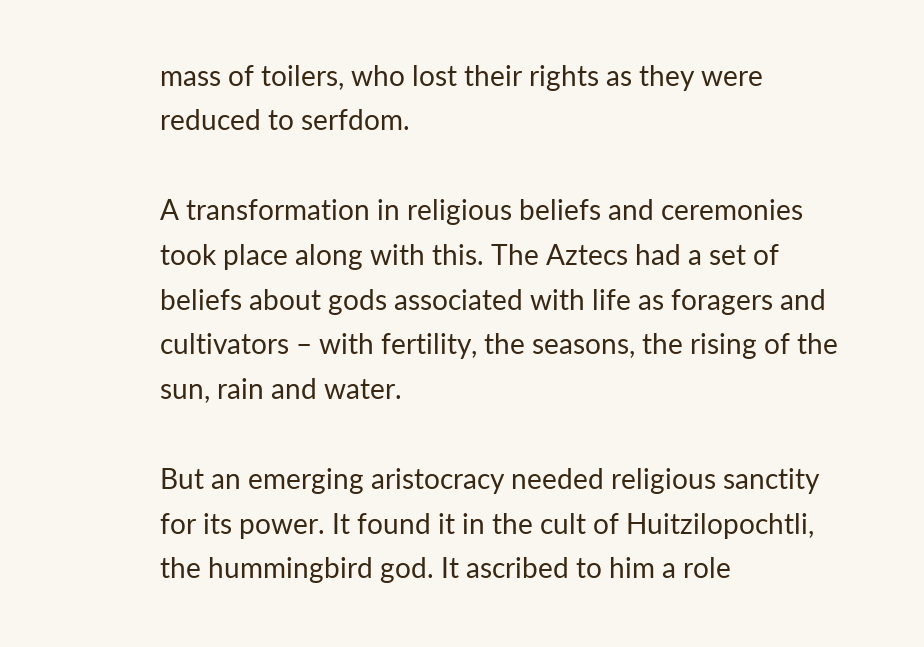mass of toilers, who lost their rights as they were reduced to serfdom.

A transformation in religious beliefs and ceremonies took place along with this. The Aztecs had a set of beliefs about gods associated with life as foragers and cultivators – with fertility, the seasons, the rising of the sun, rain and water.

But an emerging aristocracy needed religious sanctity for its power. It found it in the cult of Huitzilopochtli, the hummingbird god. It ascribed to him a role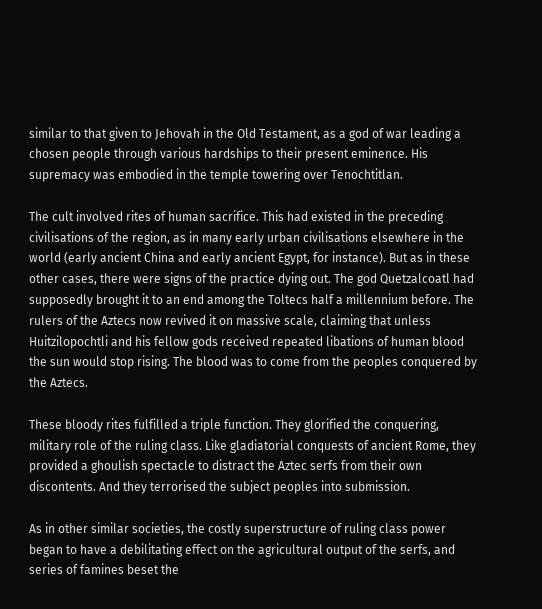similar to that given to Jehovah in the Old Testament, as a god of war leading a chosen people through various hardships to their present eminence. His supremacy was embodied in the temple towering over Tenochtitlan.

The cult involved rites of human sacrifice. This had existed in the preceding civilisations of the region, as in many early urban civilisations elsewhere in the world (early ancient China and early ancient Egypt, for instance). But as in these other cases, there were signs of the practice dying out. The god Quetzalcoatl had supposedly brought it to an end among the Toltecs half a millennium before. The rulers of the Aztecs now revived it on massive scale, claiming that unless Huitzilopochtli and his fellow gods received repeated libations of human blood the sun would stop rising. The blood was to come from the peoples conquered by the Aztecs.

These bloody rites fulfilled a triple function. They glorified the conquering, military role of the ruling class. Like gladiatorial conquests of ancient Rome, they provided a ghoulish spectacle to distract the Aztec serfs from their own discontents. And they terrorised the subject peoples into submission.

As in other similar societies, the costly superstructure of ruling class power began to have a debilitating effect on the agricultural output of the serfs, and series of famines beset the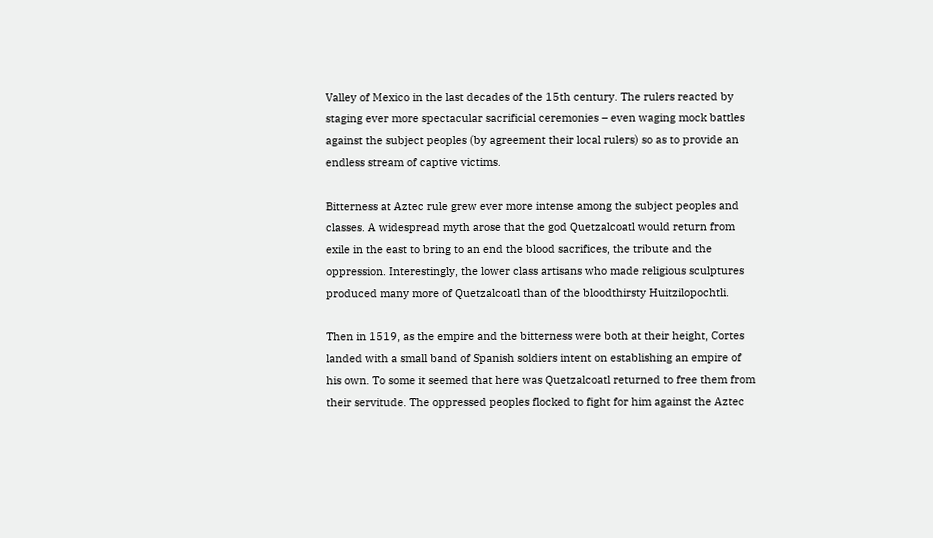Valley of Mexico in the last decades of the 15th century. The rulers reacted by staging ever more spectacular sacrificial ceremonies – even waging mock battles against the subject peoples (by agreement their local rulers) so as to provide an endless stream of captive victims.

Bitterness at Aztec rule grew ever more intense among the subject peoples and classes. A widespread myth arose that the god Quetzalcoatl would return from exile in the east to bring to an end the blood sacrifices, the tribute and the oppression. Interestingly, the lower class artisans who made religious sculptures produced many more of Quetzalcoatl than of the bloodthirsty Huitzilopochtli.

Then in 1519, as the empire and the bitterness were both at their height, Cortes landed with a small band of Spanish soldiers intent on establishing an empire of his own. To some it seemed that here was Quetzalcoatl returned to free them from their servitude. The oppressed peoples flocked to fight for him against the Aztec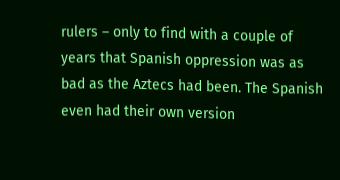rulers – only to find with a couple of years that Spanish oppression was as bad as the Aztecs had been. The Spanish even had their own version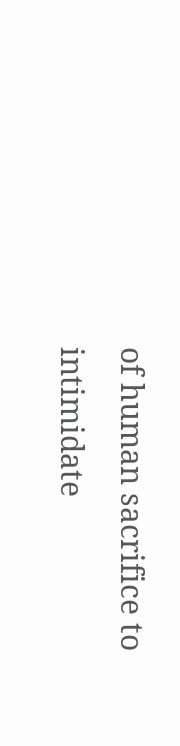of human sacrifice to intimidate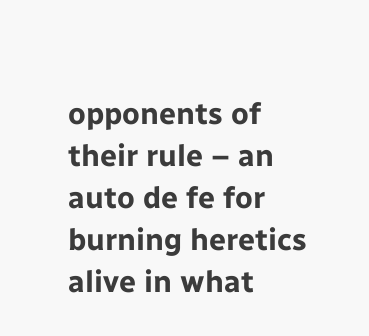opponents of their rule – an auto de fe for burning heretics alive in what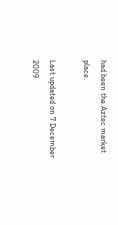had been the Aztec market place.

Last updated on 7 December 2009